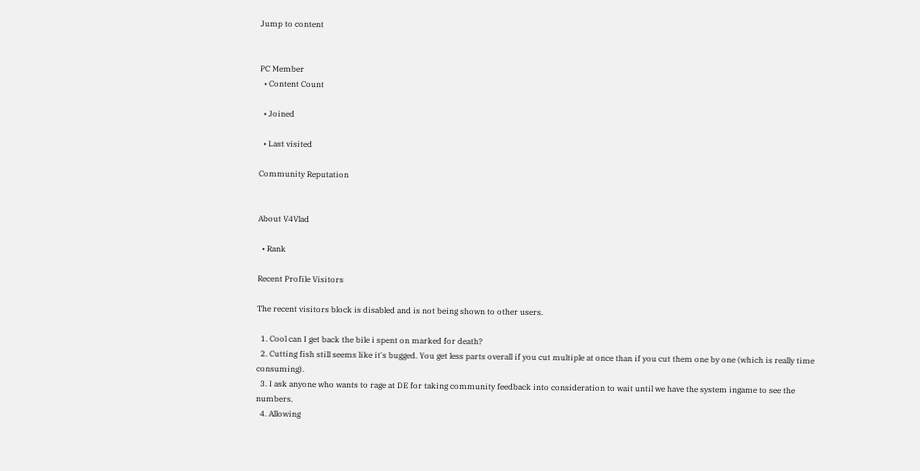Jump to content


PC Member
  • Content Count

  • Joined

  • Last visited

Community Reputation


About V4Vlad

  • Rank

Recent Profile Visitors

The recent visitors block is disabled and is not being shown to other users.

  1. Cool can I get back the bile i spent on marked for death?
  2. Cutting fish still seems like it's bugged. You get less parts overall if you cut multiple at once than if you cut them one by one (which is really time consuming).
  3. I ask anyone who wants to rage at DE for taking community feedback into consideration to wait until we have the system ingame to see the numbers.
  4. Allowing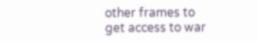other frames to get access to war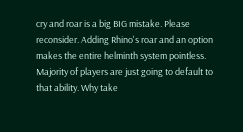cry and roar is a big BIG mistake. Please reconsider. Adding Rhino's roar and an option makes the entire helminth system pointless. Majority of players are just going to default to that ability. Why take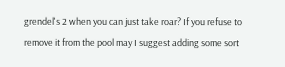grendel's 2 when you can just take roar? If you refuse to remove it from the pool may I suggest adding some sort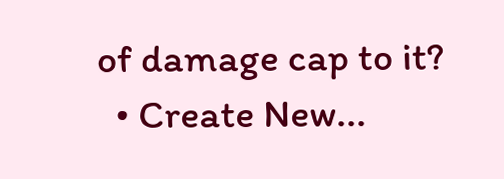of damage cap to it?
  • Create New...